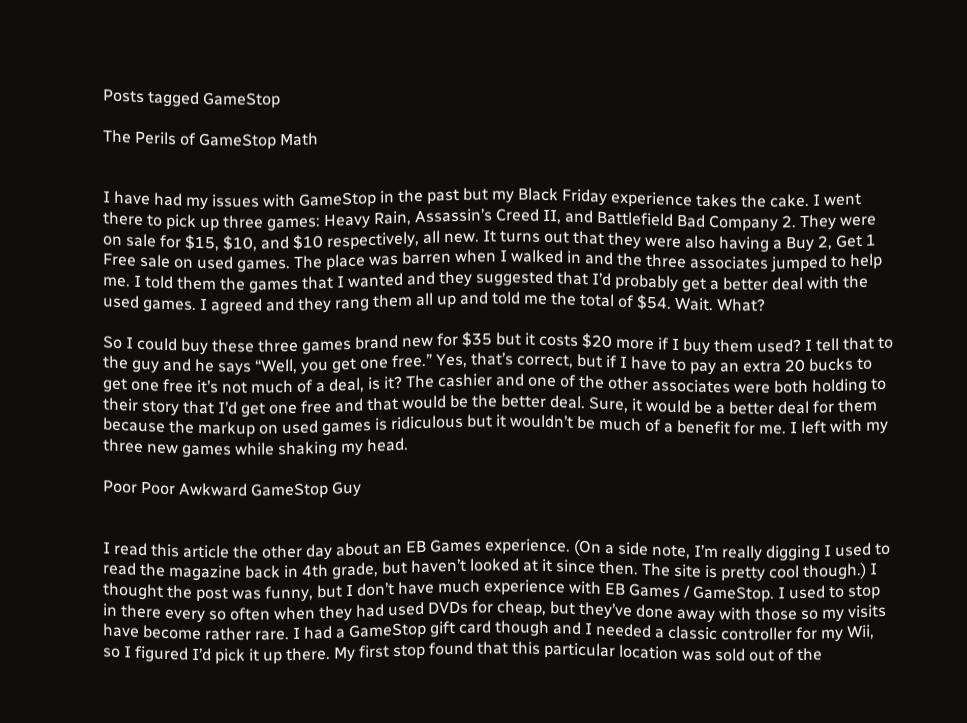Posts tagged GameStop

The Perils of GameStop Math


I have had my issues with GameStop in the past but my Black Friday experience takes the cake. I went there to pick up three games: Heavy Rain, Assassin’s Creed II, and Battlefield Bad Company 2. They were on sale for $15, $10, and $10 respectively, all new. It turns out that they were also having a Buy 2, Get 1 Free sale on used games. The place was barren when I walked in and the three associates jumped to help me. I told them the games that I wanted and they suggested that I’d probably get a better deal with the used games. I agreed and they rang them all up and told me the total of $54. Wait. What?

So I could buy these three games brand new for $35 but it costs $20 more if I buy them used? I tell that to the guy and he says “Well, you get one free.” Yes, that’s correct, but if I have to pay an extra 20 bucks to get one free it’s not much of a deal, is it? The cashier and one of the other associates were both holding to their story that I’d get one free and that would be the better deal. Sure, it would be a better deal for them because the markup on used games is ridiculous but it wouldn’t be much of a benefit for me. I left with my three new games while shaking my head.

Poor Poor Awkward GameStop Guy


I read this article the other day about an EB Games experience. (On a side note, I’m really digging I used to read the magazine back in 4th grade, but haven’t looked at it since then. The site is pretty cool though.) I thought the post was funny, but I don’t have much experience with EB Games / GameStop. I used to stop in there every so often when they had used DVDs for cheap, but they’ve done away with those so my visits have become rather rare. I had a GameStop gift card though and I needed a classic controller for my Wii, so I figured I’d pick it up there. My first stop found that this particular location was sold out of the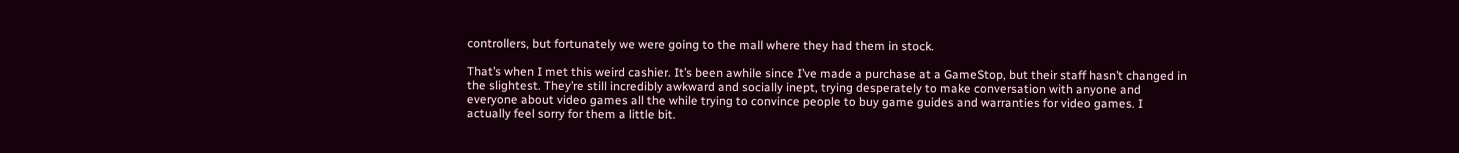controllers, but fortunately we were going to the mall where they had them in stock.

That’s when I met this weird cashier. It’s been awhile since I’ve made a purchase at a GameStop, but their staff hasn’t changed in the slightest. They’re still incredibly awkward and socially inept, trying desperately to make conversation with anyone and everyone about video games all the while trying to convince people to buy game guides and warranties for video games. I actually feel sorry for them a little bit.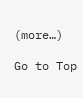(more…)

Go to Top